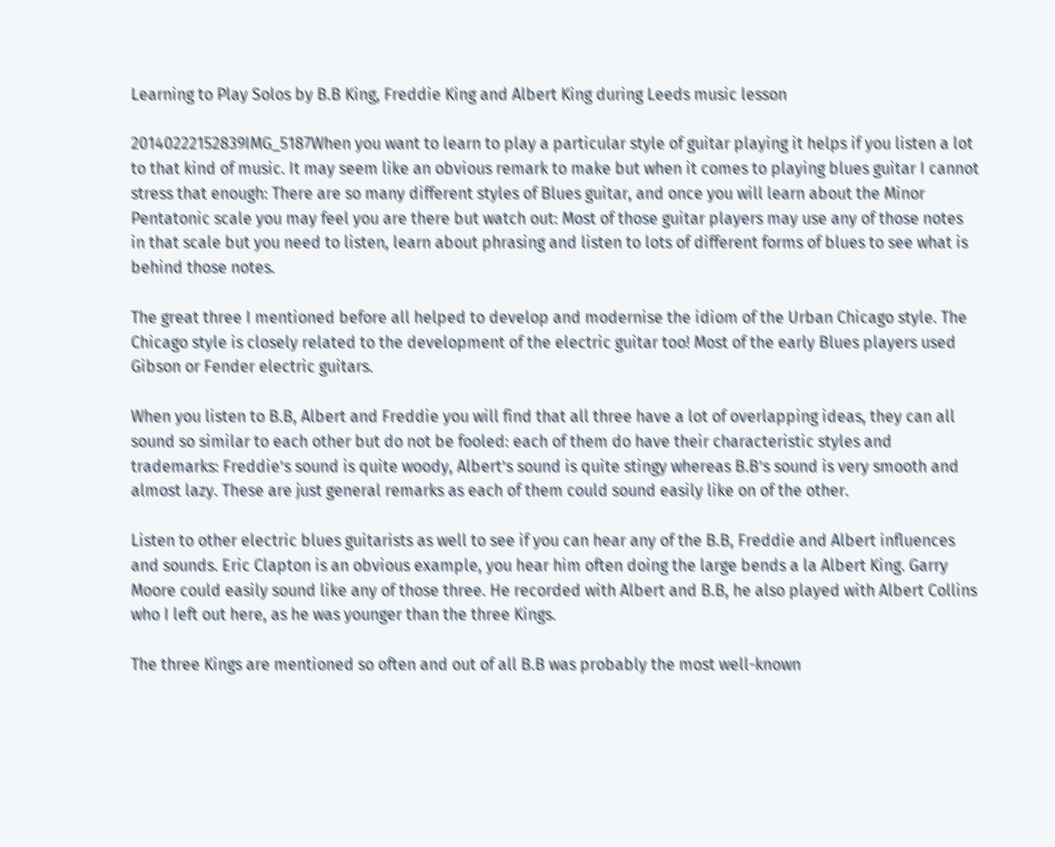Learning to Play Solos by B.B King, Freddie King and Albert King during Leeds music lesson

20140222152839IMG_5187When you want to learn to play a particular style of guitar playing it helps if you listen a lot to that kind of music. It may seem like an obvious remark to make but when it comes to playing blues guitar I cannot stress that enough: There are so many different styles of Blues guitar, and once you will learn about the Minor Pentatonic scale you may feel you are there but watch out: Most of those guitar players may use any of those notes in that scale but you need to listen, learn about phrasing and listen to lots of different forms of blues to see what is behind those notes.

The great three I mentioned before all helped to develop and modernise the idiom of the Urban Chicago style. The Chicago style is closely related to the development of the electric guitar too! Most of the early Blues players used Gibson or Fender electric guitars.

When you listen to B.B, Albert and Freddie you will find that all three have a lot of overlapping ideas, they can all sound so similar to each other but do not be fooled: each of them do have their characteristic styles and trademarks: Freddie’s sound is quite woody, Albert’s sound is quite stingy whereas B.B’s sound is very smooth and almost lazy. These are just general remarks as each of them could sound easily like on of the other.

Listen to other electric blues guitarists as well to see if you can hear any of the B.B, Freddie and Albert influences and sounds. Eric Clapton is an obvious example, you hear him often doing the large bends a la Albert King. Garry Moore could easily sound like any of those three. He recorded with Albert and B.B, he also played with Albert Collins who I left out here, as he was younger than the three Kings.

The three Kings are mentioned so often and out of all B.B was probably the most well-known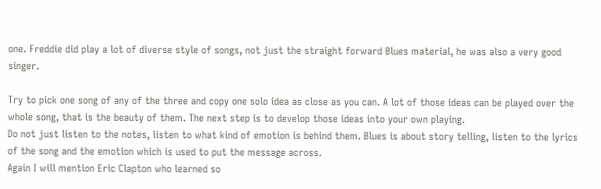one. Freddie did play a lot of diverse style of songs, not just the straight forward Blues material, he was also a very good singer.

Try to pick one song of any of the three and copy one solo idea as close as you can. A lot of those ideas can be played over the whole song, that is the beauty of them. The next step is to develop those ideas into your own playing.
Do not just listen to the notes, listen to what kind of emotion is behind them. Blues is about story telling, listen to the lyrics of the song and the emotion which is used to put the message across.
Again I will mention Eric Clapton who learned so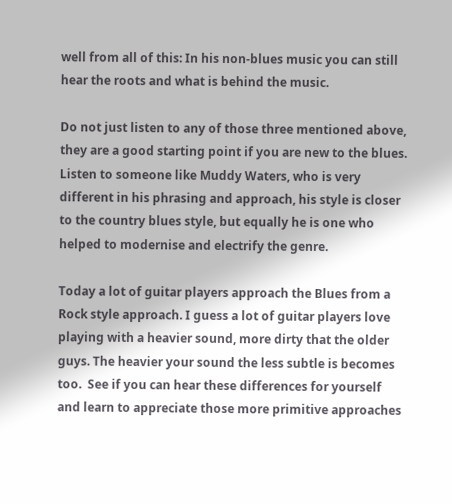well from all of this: In his non-blues music you can still hear the roots and what is behind the music.

Do not just listen to any of those three mentioned above, they are a good starting point if you are new to the blues. Listen to someone like Muddy Waters, who is very different in his phrasing and approach, his style is closer to the country blues style, but equally he is one who helped to modernise and electrify the genre.

Today a lot of guitar players approach the Blues from a Rock style approach. I guess a lot of guitar players love playing with a heavier sound, more dirty that the older guys. The heavier your sound the less subtle is becomes too.  See if you can hear these differences for yourself and learn to appreciate those more primitive approaches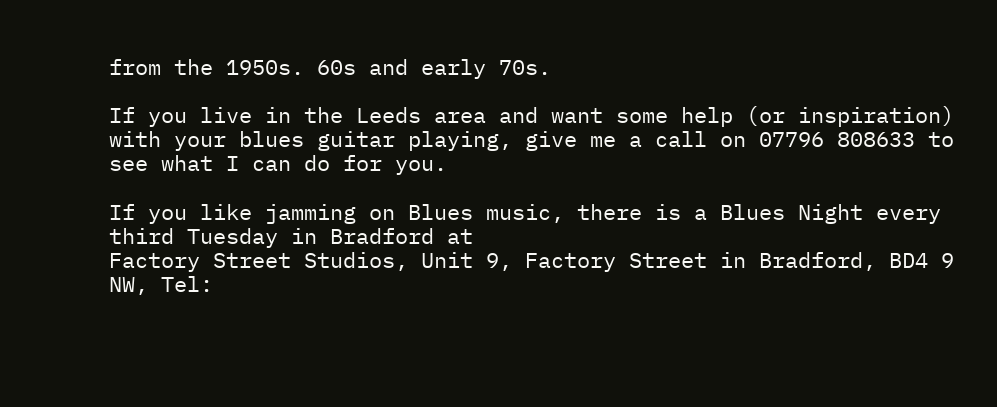from the 1950s. 60s and early 70s.

If you live in the Leeds area and want some help (or inspiration) with your blues guitar playing, give me a call on 07796 808633 to see what I can do for you.

If you like jamming on Blues music, there is a Blues Night every third Tuesday in Bradford at
Factory Street Studios, Unit 9, Factory Street in Bradford, BD4 9 NW, Tel: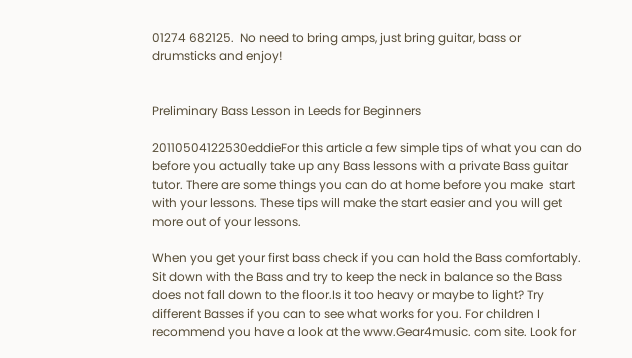01274 682125.  No need to bring amps, just bring guitar, bass or drumsticks and enjoy!


Preliminary Bass Lesson in Leeds for Beginners

20110504122530eddieFor this article a few simple tips of what you can do before you actually take up any Bass lessons with a private Bass guitar tutor. There are some things you can do at home before you make  start with your lessons. These tips will make the start easier and you will get more out of your lessons.

When you get your first bass check if you can hold the Bass comfortably.  Sit down with the Bass and try to keep the neck in balance so the Bass does not fall down to the floor.Is it too heavy or maybe to light? Try different Basses if you can to see what works for you. For children I recommend you have a look at the www.Gear4music. com site. Look for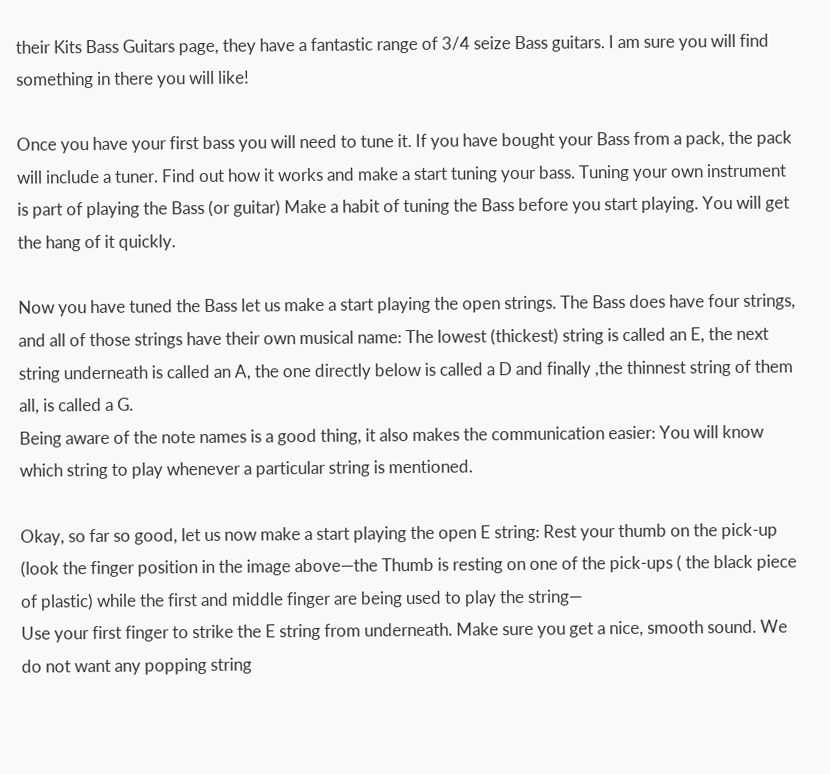their Kits Bass Guitars page, they have a fantastic range of 3/4 seize Bass guitars. I am sure you will find something in there you will like!

Once you have your first bass you will need to tune it. If you have bought your Bass from a pack, the pack will include a tuner. Find out how it works and make a start tuning your bass. Tuning your own instrument is part of playing the Bass (or guitar) Make a habit of tuning the Bass before you start playing. You will get the hang of it quickly.

Now you have tuned the Bass let us make a start playing the open strings. The Bass does have four strings, and all of those strings have their own musical name: The lowest (thickest) string is called an E, the next string underneath is called an A, the one directly below is called a D and finally ,the thinnest string of them all, is called a G.
Being aware of the note names is a good thing, it also makes the communication easier: You will know which string to play whenever a particular string is mentioned.

Okay, so far so good, let us now make a start playing the open E string: Rest your thumb on the pick-up (look the finger position in the image above—the Thumb is resting on one of the pick-ups ( the black piece of plastic) while the first and middle finger are being used to play the string—
Use your first finger to strike the E string from underneath. Make sure you get a nice, smooth sound. We do not want any popping string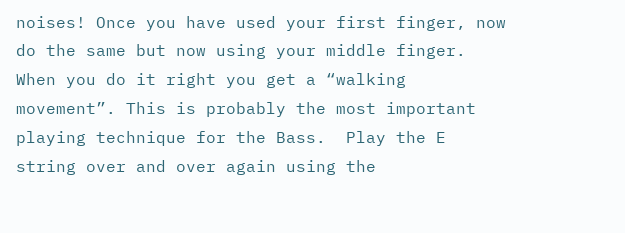noises! Once you have used your first finger, now do the same but now using your middle finger. When you do it right you get a “walking movement”. This is probably the most important playing technique for the Bass.  Play the E string over and over again using the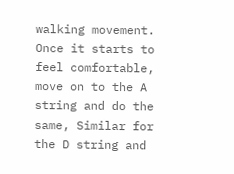walking movement. Once it starts to feel comfortable, move on to the A string and do the same, Similar for the D string and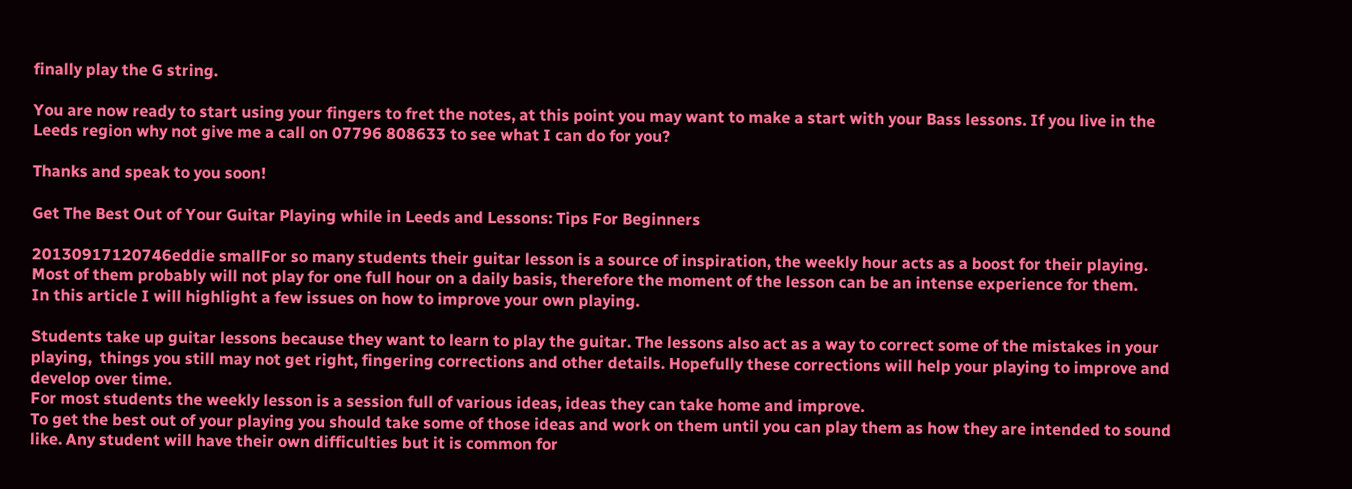finally play the G string.

You are now ready to start using your fingers to fret the notes, at this point you may want to make a start with your Bass lessons. If you live in the Leeds region why not give me a call on 07796 808633 to see what I can do for you?

Thanks and speak to you soon!

Get The Best Out of Your Guitar Playing while in Leeds and Lessons: Tips For Beginners

20130917120746eddie smallFor so many students their guitar lesson is a source of inspiration, the weekly hour acts as a boost for their playing. Most of them probably will not play for one full hour on a daily basis, therefore the moment of the lesson can be an intense experience for them.
In this article I will highlight a few issues on how to improve your own playing.

Students take up guitar lessons because they want to learn to play the guitar. The lessons also act as a way to correct some of the mistakes in your playing,  things you still may not get right, fingering corrections and other details. Hopefully these corrections will help your playing to improve and develop over time.
For most students the weekly lesson is a session full of various ideas, ideas they can take home and improve.
To get the best out of your playing you should take some of those ideas and work on them until you can play them as how they are intended to sound like. Any student will have their own difficulties but it is common for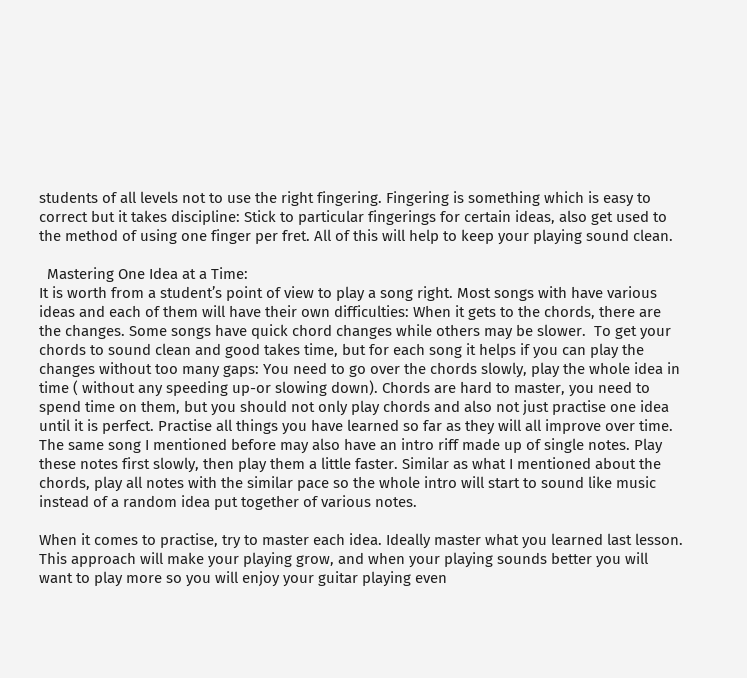students of all levels not to use the right fingering. Fingering is something which is easy to correct but it takes discipline: Stick to particular fingerings for certain ideas, also get used to the method of using one finger per fret. All of this will help to keep your playing sound clean.

  Mastering One Idea at a Time:
It is worth from a student’s point of view to play a song right. Most songs with have various ideas and each of them will have their own difficulties: When it gets to the chords, there are the changes. Some songs have quick chord changes while others may be slower.  To get your chords to sound clean and good takes time, but for each song it helps if you can play the changes without too many gaps: You need to go over the chords slowly, play the whole idea in time ( without any speeding up-or slowing down). Chords are hard to master, you need to spend time on them, but you should not only play chords and also not just practise one idea until it is perfect. Practise all things you have learned so far as they will all improve over time.
The same song I mentioned before may also have an intro riff made up of single notes. Play these notes first slowly, then play them a little faster. Similar as what I mentioned about the chords, play all notes with the similar pace so the whole intro will start to sound like music instead of a random idea put together of various notes.

When it comes to practise, try to master each idea. Ideally master what you learned last lesson. This approach will make your playing grow, and when your playing sounds better you will want to play more so you will enjoy your guitar playing even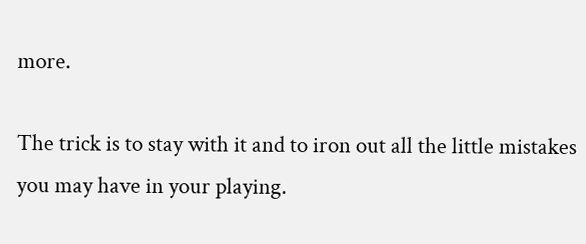more.

The trick is to stay with it and to iron out all the little mistakes you may have in your playing.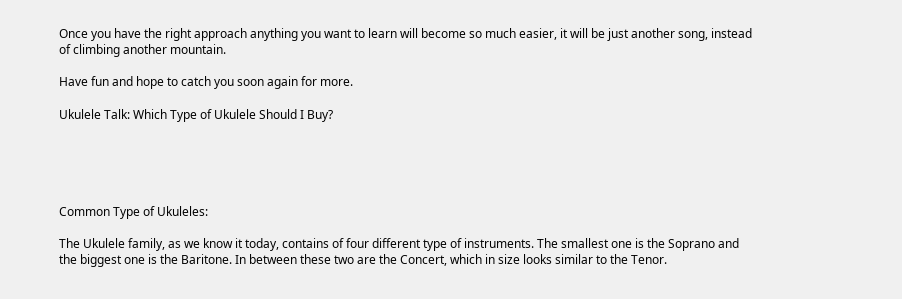Once you have the right approach anything you want to learn will become so much easier, it will be just another song, instead of climbing another mountain.

Have fun and hope to catch you soon again for more.

Ukulele Talk: Which Type of Ukulele Should I Buy?





Common Type of Ukuleles:

The Ukulele family, as we know it today, contains of four different type of instruments. The smallest one is the Soprano and the biggest one is the Baritone. In between these two are the Concert, which in size looks similar to the Tenor.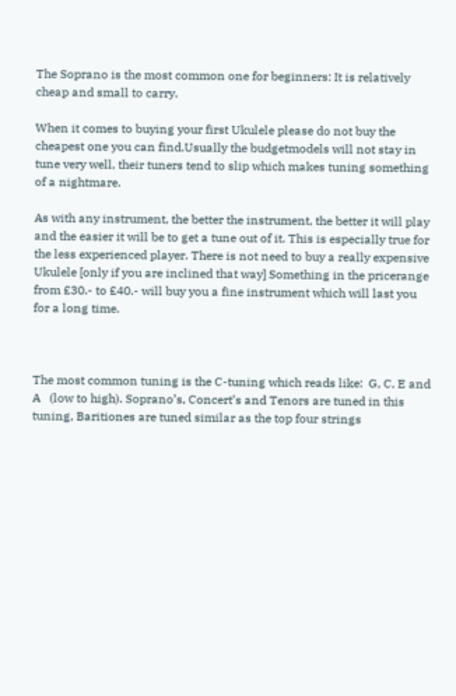The Soprano is the most common one for beginners: It is relatively cheap and small to carry.

When it comes to buying your first Ukulele please do not buy the cheapest one you can find.Usually the budgetmodels will not stay in tune very well, their tuners tend to slip which makes tuning something of a nightmare.

As with any instrument, the better the instrument, the better it will play and the easier it will be to get a tune out of it. This is especially true for the less experienced player. There is not need to buy a really expensive Ukulele [only if you are inclined that way] Something in the pricerange from £30.- to £40.- will buy you a fine instrument which will last you for a long time.



The most common tuning is the C-tuning which reads like:  G, C, E and A   (low to high). Soprano’s, Concert’s and Tenors are tuned in this tuning, Baritiones are tuned similar as the top four strings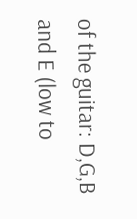of the guitar: D,G,B and E (low to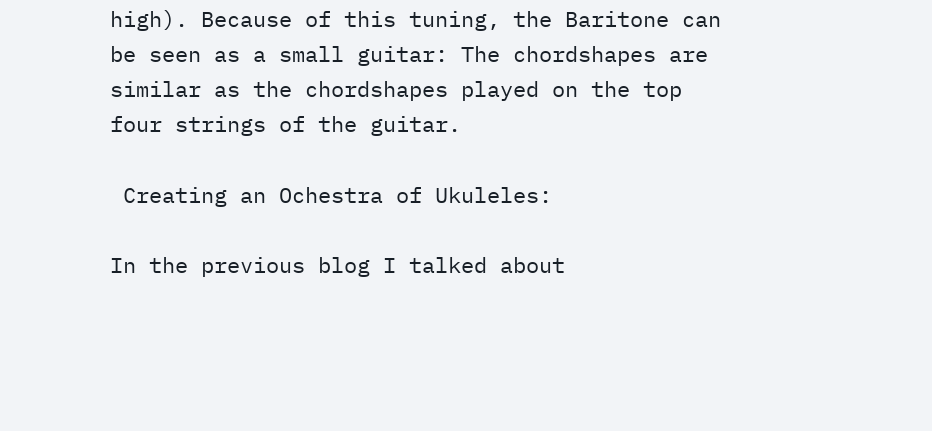high). Because of this tuning, the Baritone can be seen as a small guitar: The chordshapes are similar as the chordshapes played on the top four strings of the guitar.

 Creating an Ochestra of Ukuleles:

In the previous blog I talked about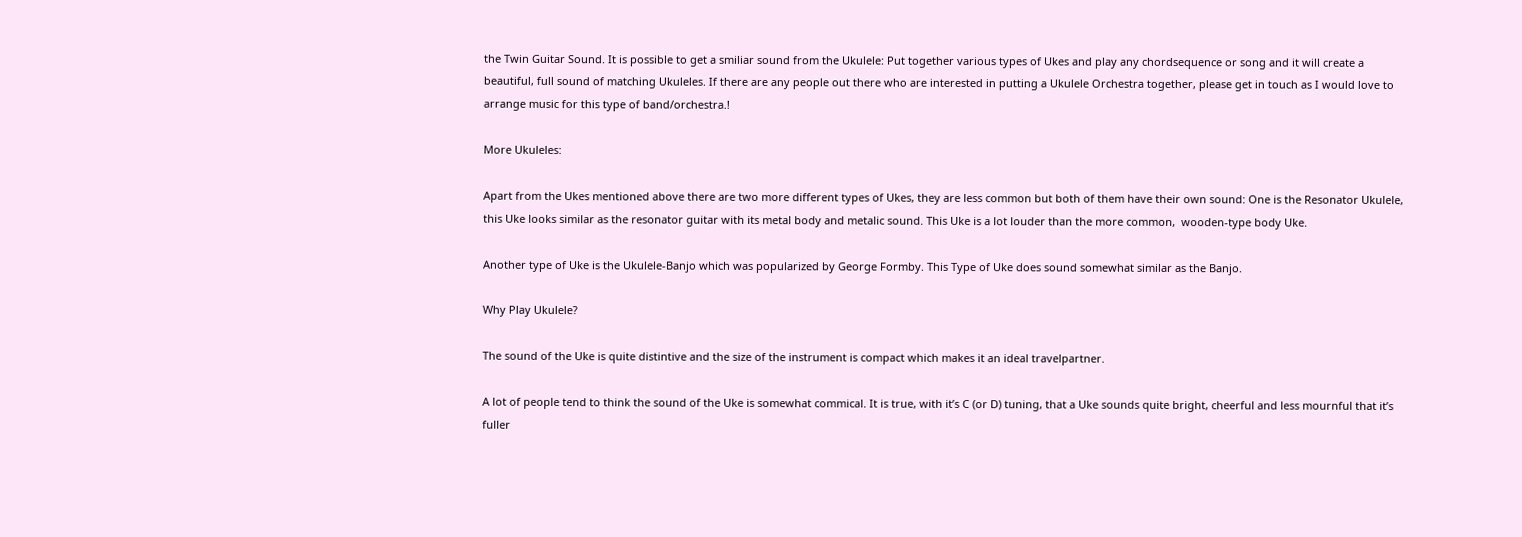the Twin Guitar Sound. It is possible to get a smiliar sound from the Ukulele: Put together various types of Ukes and play any chordsequence or song and it will create a beautiful, full sound of matching Ukuleles. If there are any people out there who are interested in putting a Ukulele Orchestra together, please get in touch as I would love to arrange music for this type of band/orchestra.!

More Ukuleles:

Apart from the Ukes mentioned above there are two more different types of Ukes, they are less common but both of them have their own sound: One is the Resonator Ukulele, this Uke looks similar as the resonator guitar with its metal body and metalic sound. This Uke is a lot louder than the more common,  wooden-type body Uke.

Another type of Uke is the Ukulele-Banjo which was popularized by George Formby. This Type of Uke does sound somewhat similar as the Banjo.

Why Play Ukulele?

The sound of the Uke is quite distintive and the size of the instrument is compact which makes it an ideal travelpartner.

A lot of people tend to think the sound of the Uke is somewhat commical. It is true, with it’s C (or D) tuning, that a Uke sounds quite bright, cheerful and less mournful that it’s fuller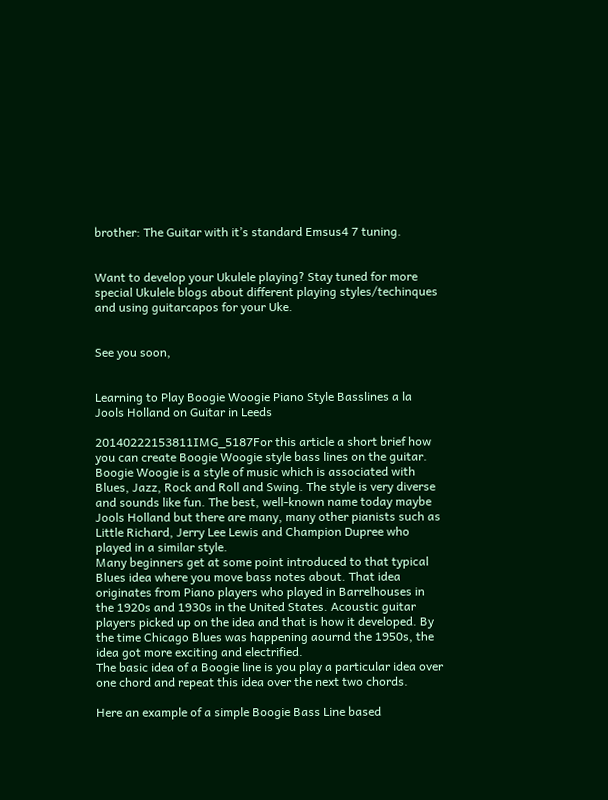brother: The Guitar with it’s standard Emsus4 7 tuning.


Want to develop your Ukulele playing? Stay tuned for more special Ukulele blogs about different playing styles/techinques and using guitarcapos for your Uke.


See you soon,


Learning to Play Boogie Woogie Piano Style Basslines a la Jools Holland on Guitar in Leeds

20140222153811IMG_5187For this article a short brief how you can create Boogie Woogie style bass lines on the guitar. Boogie Woogie is a style of music which is associated with Blues, Jazz, Rock and Roll and Swing. The style is very diverse and sounds like fun. The best, well-known name today maybe Jools Holland but there are many, many other pianists such as Little Richard, Jerry Lee Lewis and Champion Dupree who played in a similar style.
Many beginners get at some point introduced to that typical Blues idea where you move bass notes about. That idea originates from Piano players who played in Barrelhouses in the 1920s and 1930s in the United States. Acoustic guitar players picked up on the idea and that is how it developed. By the time Chicago Blues was happening aournd the 1950s, the idea got more exciting and electrified.
The basic idea of a Boogie line is you play a particular idea over one chord and repeat this idea over the next two chords.

Here an example of a simple Boogie Bass Line based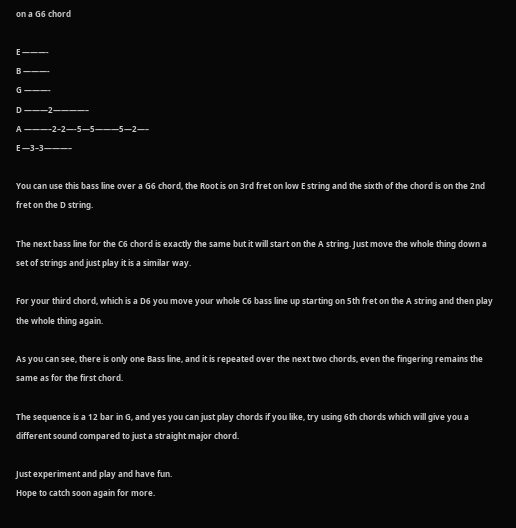on a G6 chord

E ———-
B ———-
G ———-
D ———2————–
A ———–2–2—-5—5———5—2—–
E —3–3———–

You can use this bass line over a G6 chord, the Root is on 3rd fret on low E string and the sixth of the chord is on the 2nd fret on the D string.

The next bass line for the C6 chord is exactly the same but it will start on the A string. Just move the whole thing down a set of strings and just play it is a similar way.

For your third chord, which is a D6 you move your whole C6 bass line up starting on 5th fret on the A string and then play the whole thing again.

As you can see, there is only one Bass line, and it is repeated over the next two chords, even the fingering remains the same as for the first chord.

The sequence is a 12 bar in G, and yes you can just play chords if you like, try using 6th chords which will give you a different sound compared to just a straight major chord.

Just experiment and play and have fun.
Hope to catch soon again for more.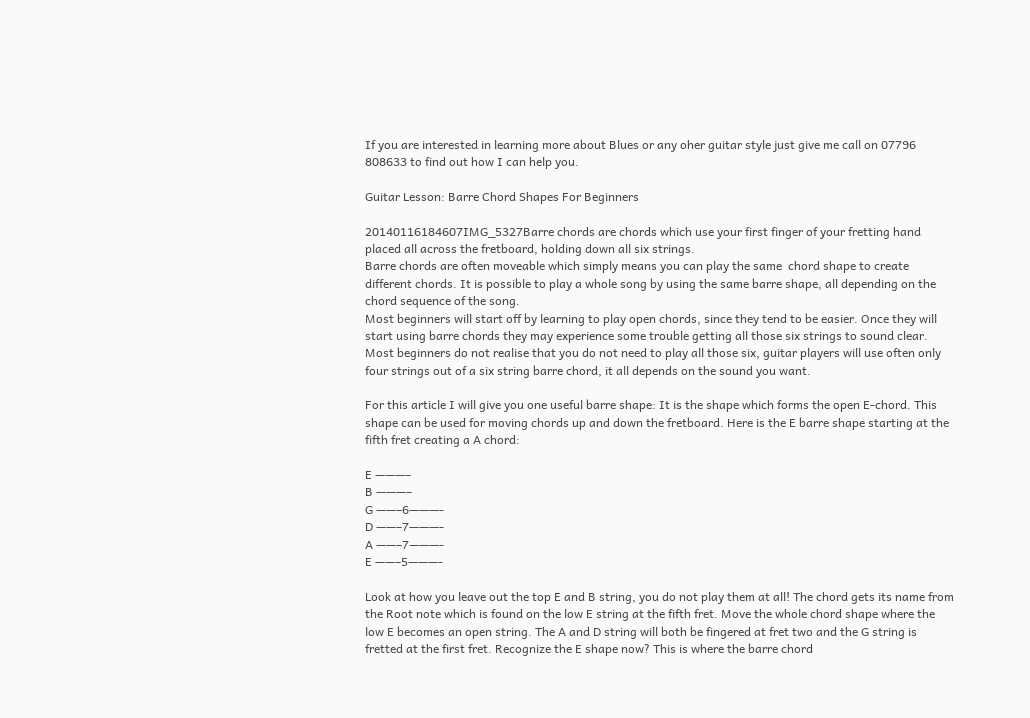If you are interested in learning more about Blues or any oher guitar style just give me call on 07796 808633 to find out how I can help you.

Guitar Lesson: Barre Chord Shapes For Beginners

20140116184607IMG_5327Barre chords are chords which use your first finger of your fretting hand placed all across the fretboard, holding down all six strings.
Barre chords are often moveable which simply means you can play the same  chord shape to create different chords. It is possible to play a whole song by using the same barre shape, all depending on the chord sequence of the song.
Most beginners will start off by learning to play open chords, since they tend to be easier. Once they will start using barre chords they may experience some trouble getting all those six strings to sound clear. Most beginners do not realise that you do not need to play all those six, guitar players will use often only four strings out of a six string barre chord, it all depends on the sound you want.

For this article I will give you one useful barre shape: It is the shape which forms the open E-chord. This shape can be used for moving chords up and down the fretboard. Here is the E barre shape starting at the fifth fret creating a A chord:

E ———–
B ———–
G ——–6———-
D ——–7———-
A ——–7———-
E ——–5———-

Look at how you leave out the top E and B string, you do not play them at all! The chord gets its name from the Root note which is found on the low E string at the fifth fret. Move the whole chord shape where the low E becomes an open string. The A and D string will both be fingered at fret two and the G string is fretted at the first fret. Recognize the E shape now? This is where the barre chord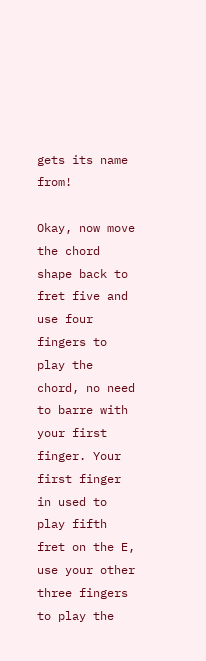gets its name from!

Okay, now move the chord shape back to fret five and use four fingers to play the chord, no need to barre with your first finger. Your first finger in used to play fifth fret on the E, use your other three fingers to play the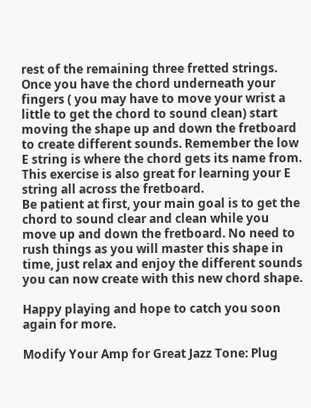rest of the remaining three fretted strings. Once you have the chord underneath your fingers ( you may have to move your wrist a little to get the chord to sound clean) start moving the shape up and down the fretboard to create different sounds. Remember the low E string is where the chord gets its name from. This exercise is also great for learning your E string all across the fretboard.
Be patient at first, your main goal is to get the chord to sound clear and clean while you move up and down the fretboard. No need to rush things as you will master this shape in time, just relax and enjoy the different sounds you can now create with this new chord shape.

Happy playing and hope to catch you soon again for more.

Modify Your Amp for Great Jazz Tone: Plug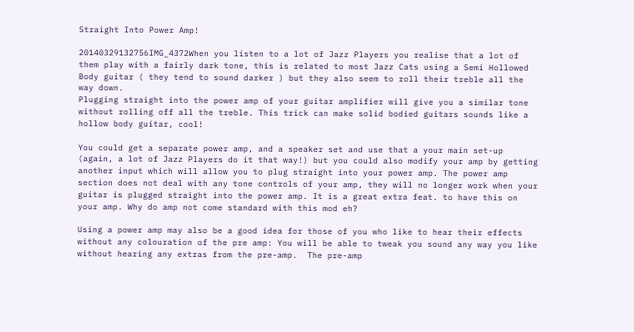Straight Into Power Amp!

20140329132756IMG_4372When you listen to a lot of Jazz Players you realise that a lot of them play with a fairly dark tone, this is related to most Jazz Cats using a Semi Hollowed Body guitar ( they tend to sound darker ) but they also seem to roll their treble all the way down.
Plugging straight into the power amp of your guitar amplifier will give you a similar tone without rolling off all the treble. This trick can make solid bodied guitars sounds like a hollow body guitar, cool!

You could get a separate power amp, and a speaker set and use that a your main set-up (again, a lot of Jazz Players do it that way!) but you could also modify your amp by getting another input which will allow you to plug straight into your power amp. The power amp section does not deal with any tone controls of your amp, they will no longer work when your guitar is plugged straight into the power amp. It is a great extra feat. to have this on your amp. Why do amp not come standard with this mod eh?

Using a power amp may also be a good idea for those of you who like to hear their effects without any colouration of the pre amp: You will be able to tweak you sound any way you like without hearing any extras from the pre-amp.  The pre-amp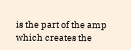is the part of the amp which creates the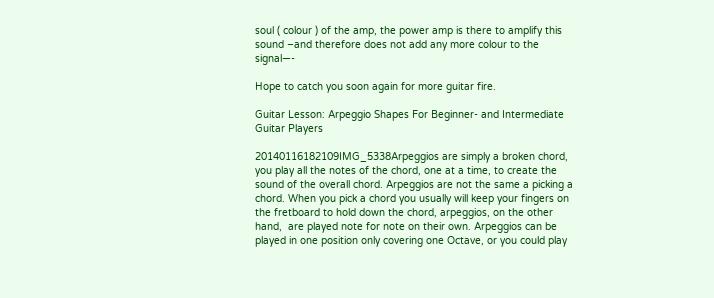soul ( colour ) of the amp, the power amp is there to amplify this sound –and therefore does not add any more colour to the signal—-

Hope to catch you soon again for more guitar fire.

Guitar Lesson: Arpeggio Shapes For Beginner- and Intermediate Guitar Players

20140116182109IMG_5338Arpeggios are simply a broken chord, you play all the notes of the chord, one at a time, to create the sound of the overall chord. Arpeggios are not the same a picking a chord. When you pick a chord you usually will keep your fingers on the fretboard to hold down the chord, arpeggios, on the other hand,  are played note for note on their own. Arpeggios can be played in one position only covering one Octave, or you could play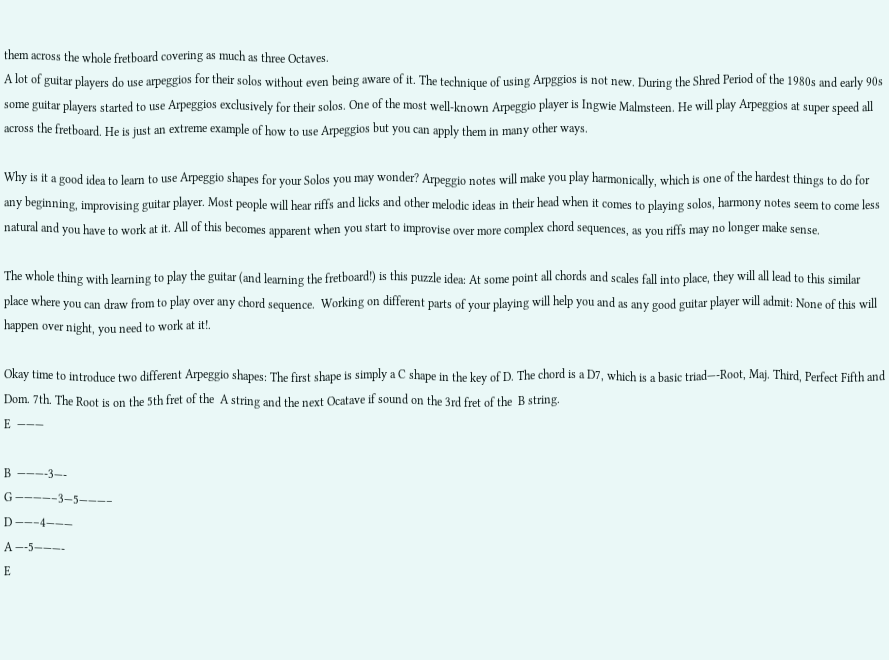them across the whole fretboard covering as much as three Octaves.
A lot of guitar players do use arpeggios for their solos without even being aware of it. The technique of using Arpggios is not new. During the Shred Period of the 1980s and early 90s some guitar players started to use Arpeggios exclusively for their solos. One of the most well-known Arpeggio player is Ingwie Malmsteen. He will play Arpeggios at super speed all across the fretboard. He is just an extreme example of how to use Arpeggios but you can apply them in many other ways.

Why is it a good idea to learn to use Arpeggio shapes for your Solos you may wonder? Arpeggio notes will make you play harmonically, which is one of the hardest things to do for any beginning, improvising guitar player. Most people will hear riffs and licks and other melodic ideas in their head when it comes to playing solos, harmony notes seem to come less natural and you have to work at it. All of this becomes apparent when you start to improvise over more complex chord sequences, as you riffs may no longer make sense.

The whole thing with learning to play the guitar (and learning the fretboard!) is this puzzle idea: At some point all chords and scales fall into place, they will all lead to this similar place where you can draw from to play over any chord sequence.  Working on different parts of your playing will help you and as any good guitar player will admit: None of this will happen over night, you need to work at it!.

Okay time to introduce two different Arpeggio shapes: The first shape is simply a C shape in the key of D. The chord is a D7, which is a basic triad—-Root, Maj. Third, Perfect Fifth and Dom. 7th. The Root is on the 5th fret of the  A string and the next Ocatave if sound on the 3rd fret of the  B string.
E  ———

B  ———-3—-
G ————–3—5———–
D ——–4———
A —-5———-
E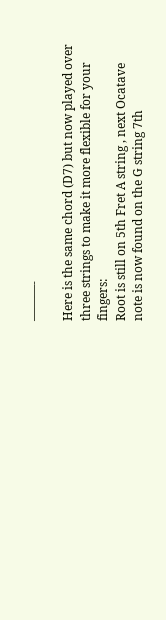———-

Here is the same chord (D7) but now played over three strings to make it more flexible for your fingers:
Root is still on 5th Fret A string , next Ocatave note is now found on the G string 7th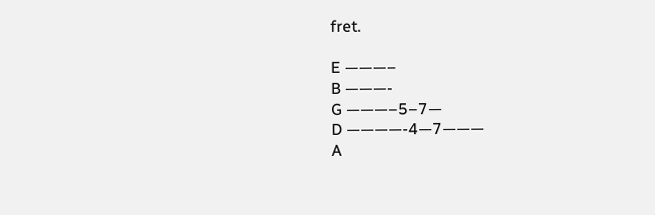fret.

E ———–
B ———-
G ———–5–7—
D ————-4—7———
A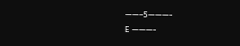——–5———-
E ———-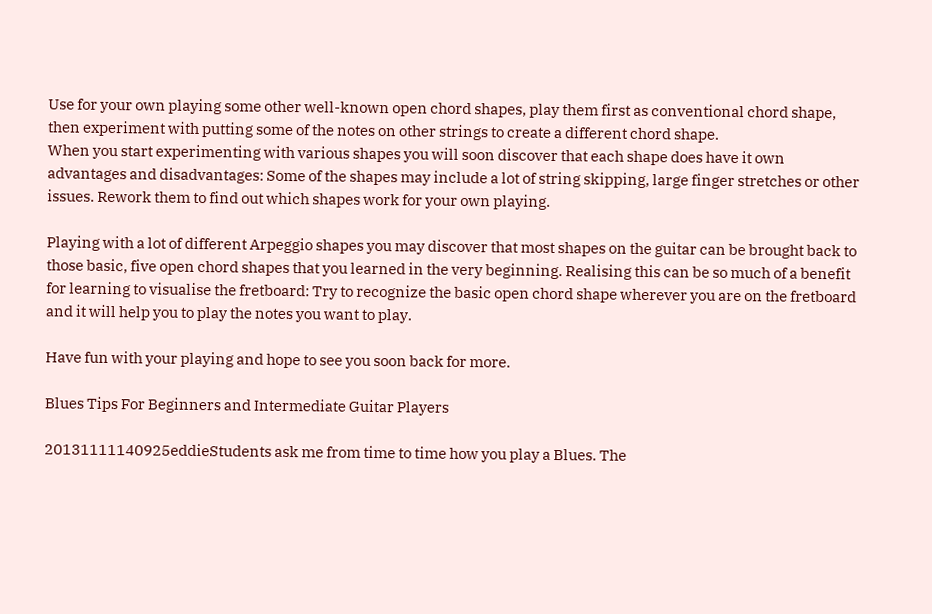Use for your own playing some other well-known open chord shapes, play them first as conventional chord shape, then experiment with putting some of the notes on other strings to create a different chord shape.
When you start experimenting with various shapes you will soon discover that each shape does have it own advantages and disadvantages: Some of the shapes may include a lot of string skipping, large finger stretches or other issues. Rework them to find out which shapes work for your own playing.

Playing with a lot of different Arpeggio shapes you may discover that most shapes on the guitar can be brought back to those basic, five open chord shapes that you learned in the very beginning. Realising this can be so much of a benefit for learning to visualise the fretboard: Try to recognize the basic open chord shape wherever you are on the fretboard and it will help you to play the notes you want to play.

Have fun with your playing and hope to see you soon back for more.

Blues Tips For Beginners and Intermediate Guitar Players

20131111140925eddieStudents ask me from time to time how you play a Blues. The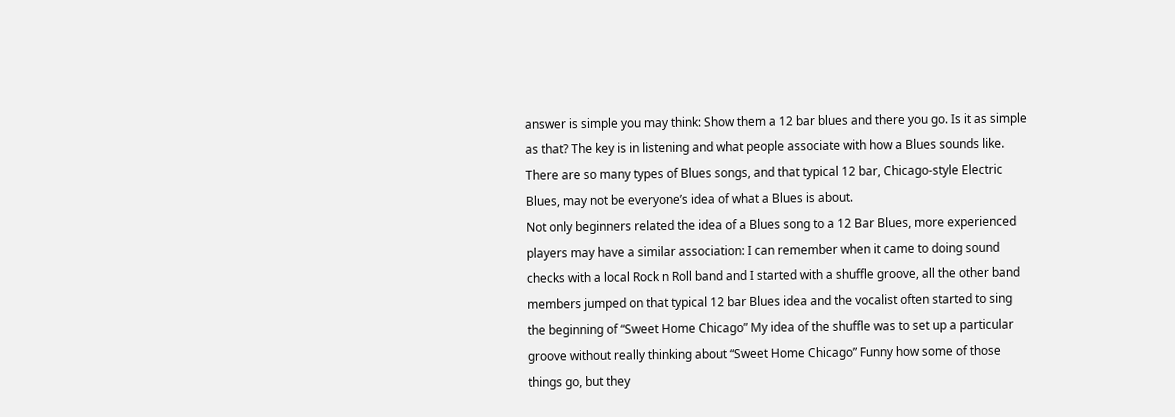answer is simple you may think: Show them a 12 bar blues and there you go. Is it as simple as that? The key is in listening and what people associate with how a Blues sounds like. There are so many types of Blues songs, and that typical 12 bar, Chicago-style Electric  Blues, may not be everyone’s idea of what a Blues is about.
Not only beginners related the idea of a Blues song to a 12 Bar Blues, more experienced players may have a similar association: I can remember when it came to doing sound checks with a local Rock n Roll band and I started with a shuffle groove, all the other band members jumped on that typical 12 bar Blues idea and the vocalist often started to sing the beginning of “Sweet Home Chicago” My idea of the shuffle was to set up a particular groove without really thinking about “Sweet Home Chicago” Funny how some of those things go, but they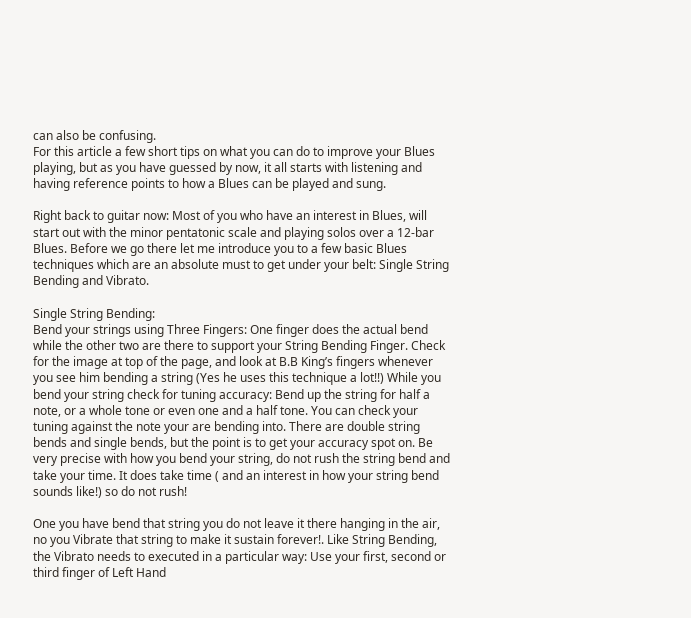can also be confusing.
For this article a few short tips on what you can do to improve your Blues playing, but as you have guessed by now, it all starts with listening and having reference points to how a Blues can be played and sung.

Right back to guitar now: Most of you who have an interest in Blues, will start out with the minor pentatonic scale and playing solos over a 12-bar Blues. Before we go there let me introduce you to a few basic Blues techniques which are an absolute must to get under your belt: Single String Bending and Vibrato.

Single String Bending:
Bend your strings using Three Fingers: One finger does the actual bend while the other two are there to support your String Bending Finger. Check for the image at top of the page, and look at B.B King’s fingers whenever you see him bending a string (Yes he uses this technique a lot!!) While you bend your string check for tuning accuracy: Bend up the string for half a note, or a whole tone or even one and a half tone. You can check your tuning against the note your are bending into. There are double string bends and single bends, but the point is to get your accuracy spot on. Be very precise with how you bend your string, do not rush the string bend and take your time. It does take time ( and an interest in how your string bend sounds like!) so do not rush!

One you have bend that string you do not leave it there hanging in the air, no you Vibrate that string to make it sustain forever!. Like String Bending, the Vibrato needs to executed in a particular way: Use your first, second or third finger of Left Hand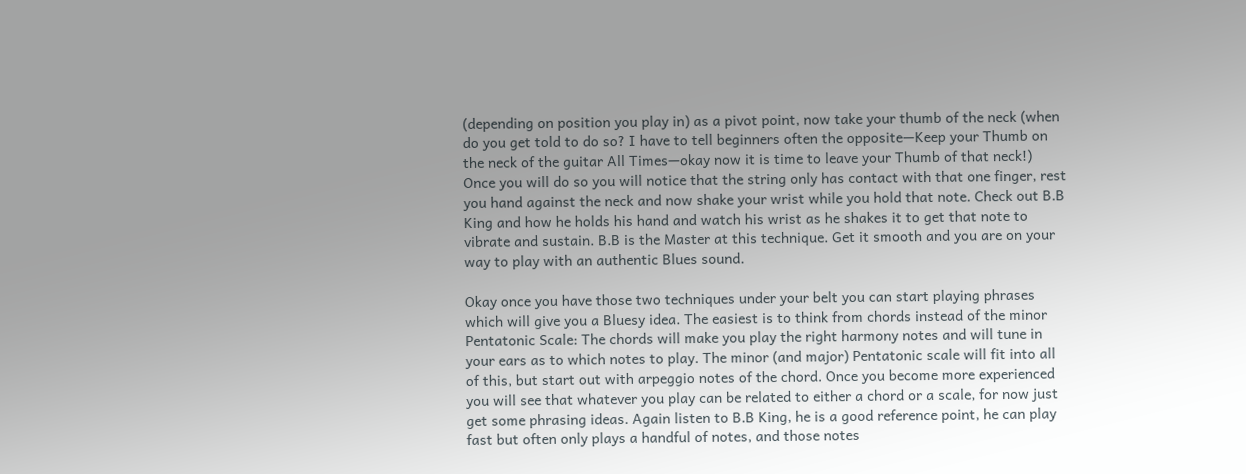(depending on position you play in) as a pivot point, now take your thumb of the neck (when do you get told to do so? I have to tell beginners often the opposite—Keep your Thumb on the neck of the guitar All Times—okay now it is time to leave your Thumb of that neck!) Once you will do so you will notice that the string only has contact with that one finger, rest you hand against the neck and now shake your wrist while you hold that note. Check out B.B King and how he holds his hand and watch his wrist as he shakes it to get that note to vibrate and sustain. B.B is the Master at this technique. Get it smooth and you are on your way to play with an authentic Blues sound.

Okay once you have those two techniques under your belt you can start playing phrases which will give you a Bluesy idea. The easiest is to think from chords instead of the minor Pentatonic Scale: The chords will make you play the right harmony notes and will tune in your ears as to which notes to play. The minor (and major) Pentatonic scale will fit into all of this, but start out with arpeggio notes of the chord. Once you become more experienced you will see that whatever you play can be related to either a chord or a scale, for now just get some phrasing ideas. Again listen to B.B King, he is a good reference point, he can play fast but often only plays a handful of notes, and those notes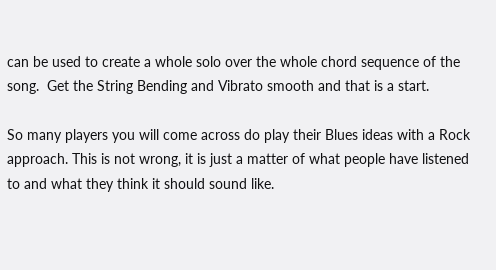can be used to create a whole solo over the whole chord sequence of the song.  Get the String Bending and Vibrato smooth and that is a start.

So many players you will come across do play their Blues ideas with a Rock approach. This is not wrong, it is just a matter of what people have listened to and what they think it should sound like.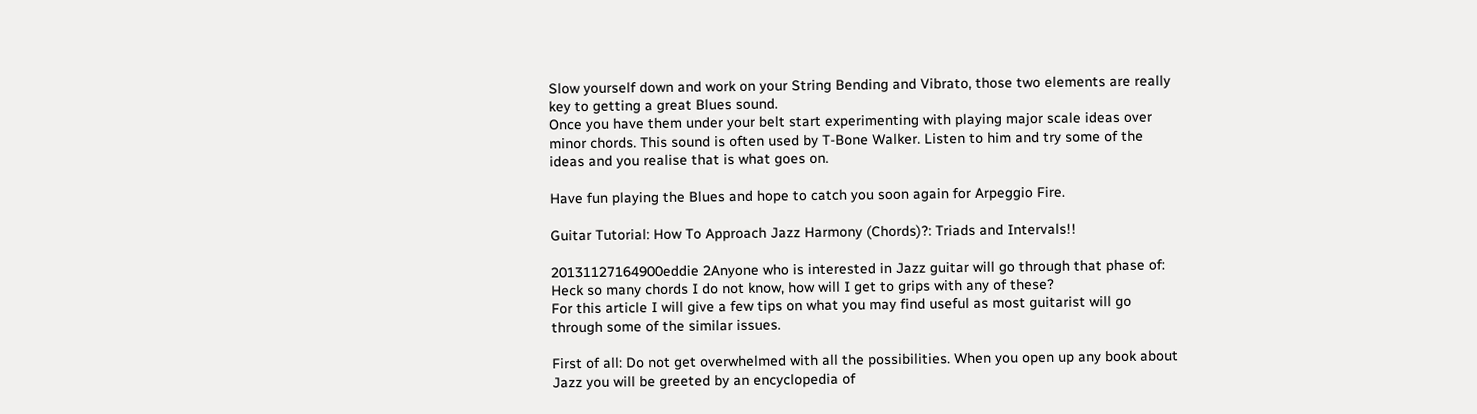Slow yourself down and work on your String Bending and Vibrato, those two elements are really key to getting a great Blues sound.
Once you have them under your belt start experimenting with playing major scale ideas over minor chords. This sound is often used by T-Bone Walker. Listen to him and try some of the ideas and you realise that is what goes on.

Have fun playing the Blues and hope to catch you soon again for Arpeggio Fire.

Guitar Tutorial: How To Approach Jazz Harmony (Chords)?: Triads and Intervals!!

20131127164900eddie 2Anyone who is interested in Jazz guitar will go through that phase of: Heck so many chords I do not know, how will I get to grips with any of these?
For this article I will give a few tips on what you may find useful as most guitarist will go through some of the similar issues.

First of all: Do not get overwhelmed with all the possibilities. When you open up any book about Jazz you will be greeted by an encyclopedia of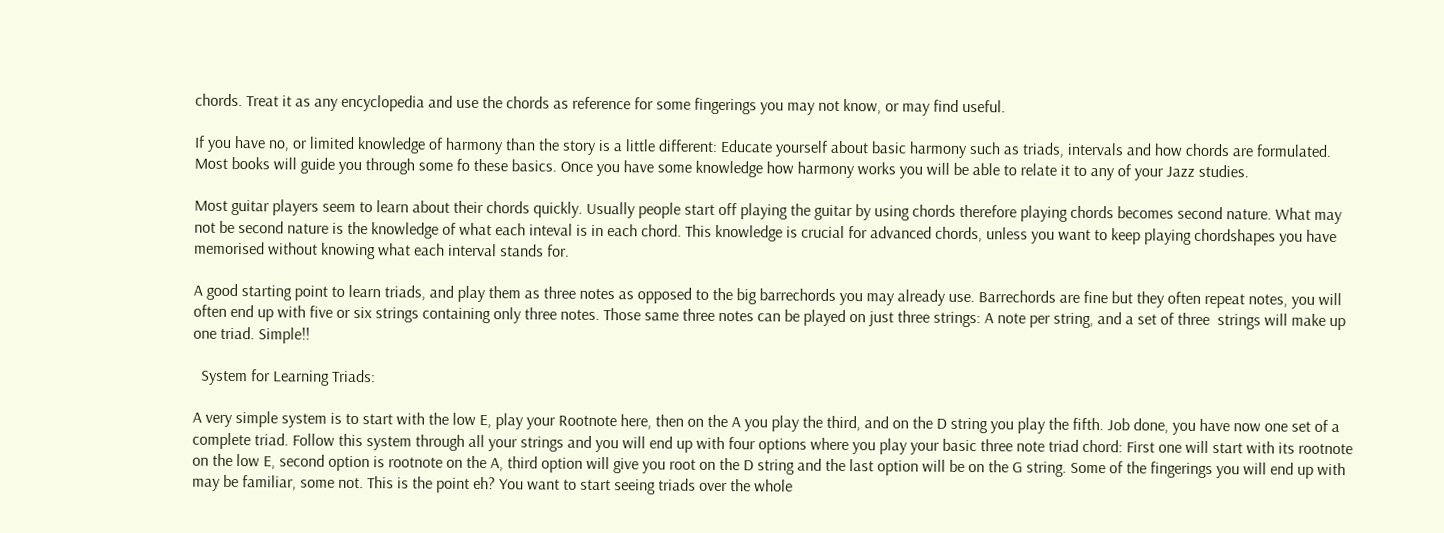chords. Treat it as any encyclopedia and use the chords as reference for some fingerings you may not know, or may find useful.

If you have no, or limited knowledge of harmony than the story is a little different: Educate yourself about basic harmony such as triads, intervals and how chords are formulated. Most books will guide you through some fo these basics. Once you have some knowledge how harmony works you will be able to relate it to any of your Jazz studies.

Most guitar players seem to learn about their chords quickly. Usually people start off playing the guitar by using chords therefore playing chords becomes second nature. What may not be second nature is the knowledge of what each inteval is in each chord. This knowledge is crucial for advanced chords, unless you want to keep playing chordshapes you have memorised without knowing what each interval stands for.

A good starting point to learn triads, and play them as three notes as opposed to the big barrechords you may already use. Barrechords are fine but they often repeat notes, you will often end up with five or six strings containing only three notes. Those same three notes can be played on just three strings: A note per string, and a set of three  strings will make up one triad. Simple!!

  System for Learning Triads:

A very simple system is to start with the low E, play your Rootnote here, then on the A you play the third, and on the D string you play the fifth. Job done, you have now one set of a complete triad. Follow this system through all your strings and you will end up with four options where you play your basic three note triad chord: First one will start with its rootnote on the low E, second option is rootnote on the A, third option will give you root on the D string and the last option will be on the G string. Some of the fingerings you will end up with may be familiar, some not. This is the point eh? You want to start seeing triads over the whole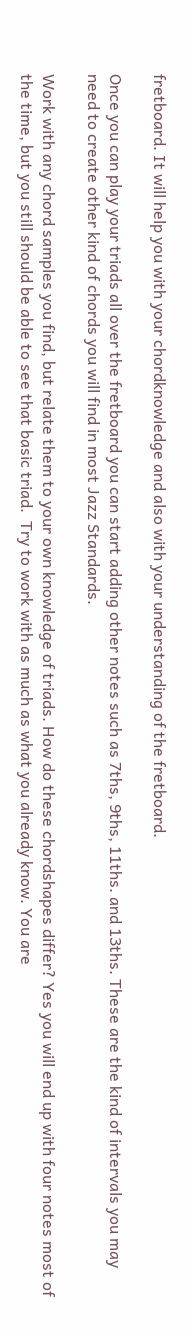fretboard. It will help you with your chordknowledge and also with your understanding of the fretboard.

Once you can play your triads all over the fretboard you can start adding other notes such as 7ths, 9ths, 11ths. and 13ths. These are the kind of intervals you may need to create other kind of chords you will find in most Jazz Standards.

Work with any chord samples you find, but relate them to your own knowledge of triads. How do these chordshapes differ? Yes you will end up with four notes most of the time, but you still should be able to see that basic triad.  Try to work with as much as what you already know. You are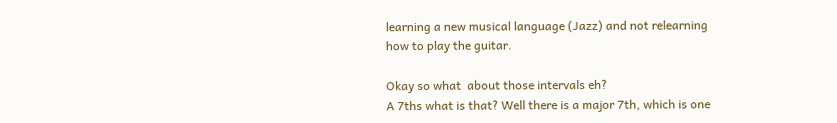learning a new musical language (Jazz) and not relearning how to play the guitar.

Okay so what  about those intervals eh?
A 7ths what is that? Well there is a major 7th, which is one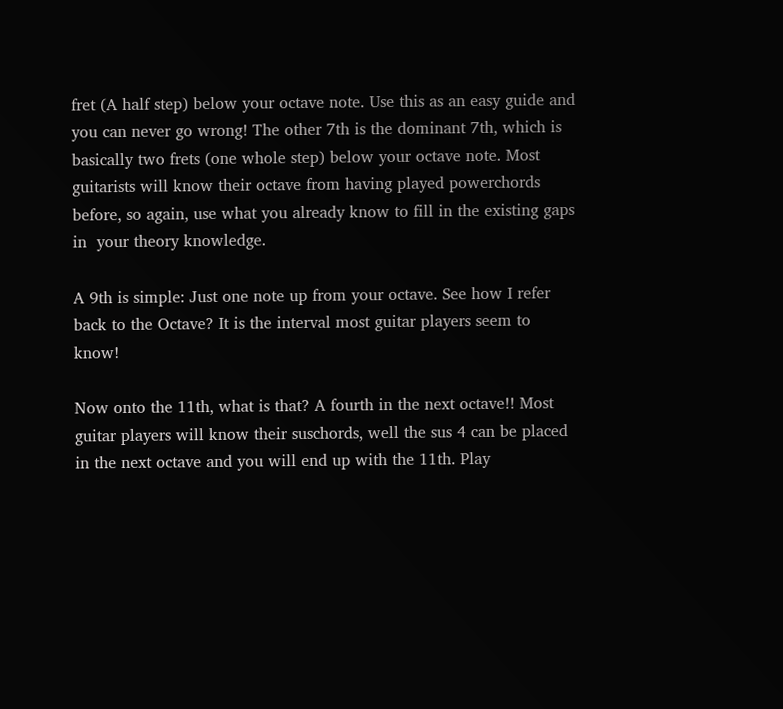fret (A half step) below your octave note. Use this as an easy guide and you can never go wrong! The other 7th is the dominant 7th, which is basically two frets (one whole step) below your octave note. Most guitarists will know their octave from having played powerchords before, so again, use what you already know to fill in the existing gaps in  your theory knowledge.

A 9th is simple: Just one note up from your octave. See how I refer back to the Octave? It is the interval most guitar players seem to know!

Now onto the 11th, what is that? A fourth in the next octave!! Most guitar players will know their suschords, well the sus 4 can be placed in the next octave and you will end up with the 11th. Play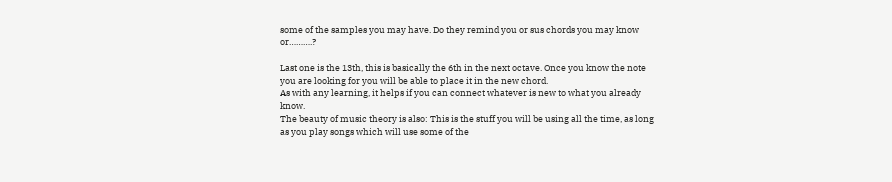some of the samples you may have. Do they remind you or sus chords you may know or……….?

Last one is the 13th, this is basically the 6th in the next octave. Once you know the note you are looking for you will be able to place it in the new chord.
As with any learning, it helps if you can connect whatever is new to what you already know.
The beauty of music theory is also: This is the stuff you will be using all the time, as long as you play songs which will use some of the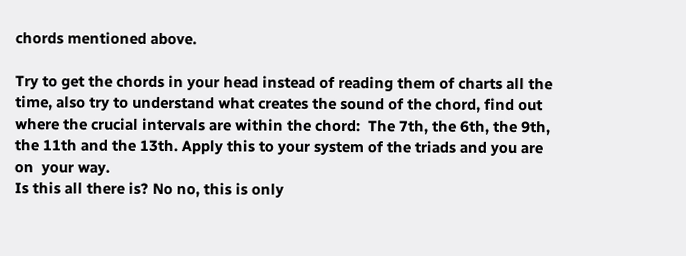chords mentioned above.

Try to get the chords in your head instead of reading them of charts all the time, also try to understand what creates the sound of the chord, find out where the crucial intervals are within the chord:  The 7th, the 6th, the 9th, the 11th and the 13th. Apply this to your system of the triads and you are on  your way.
Is this all there is? No no, this is only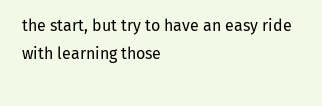the start, but try to have an easy ride with learning those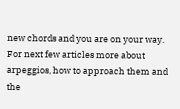new chords and you are on your way.
For next few articles more about arpeggios, how to approach them and the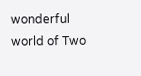wonderful world of Two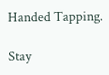Handed Tapping.

Stay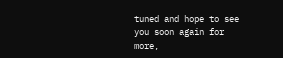tuned and hope to see you soon again for more,